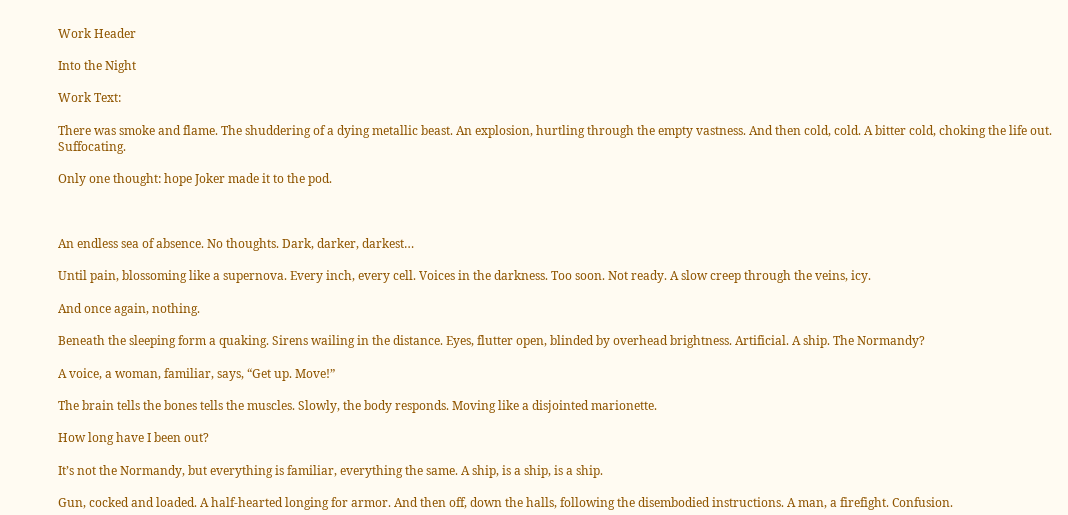Work Header

Into the Night

Work Text:

There was smoke and flame. The shuddering of a dying metallic beast. An explosion, hurtling through the empty vastness. And then cold, cold. A bitter cold, choking the life out. Suffocating.

Only one thought: hope Joker made it to the pod.



An endless sea of absence. No thoughts. Dark, darker, darkest…

Until pain, blossoming like a supernova. Every inch, every cell. Voices in the darkness. Too soon. Not ready. A slow creep through the veins, icy.

And once again, nothing.

Beneath the sleeping form a quaking. Sirens wailing in the distance. Eyes, flutter open, blinded by overhead brightness. Artificial. A ship. The Normandy?

A voice, a woman, familiar, says, “Get up. Move!”

The brain tells the bones tells the muscles. Slowly, the body responds. Moving like a disjointed marionette.

How long have I been out?

It’s not the Normandy, but everything is familiar, everything the same. A ship, is a ship, is a ship.

Gun, cocked and loaded. A half-hearted longing for armor. And then off, down the halls, following the disembodied instructions. A man, a firefight. Confusion.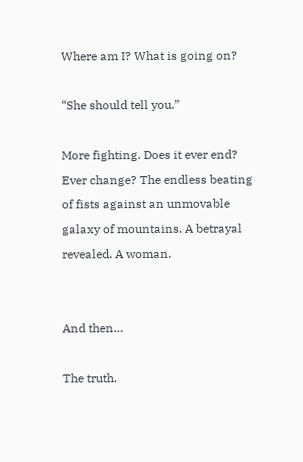Where am I? What is going on?

“She should tell you.”

More fighting. Does it ever end? Ever change? The endless beating of fists against an unmovable galaxy of mountains. A betrayal revealed. A woman.


And then…

The truth.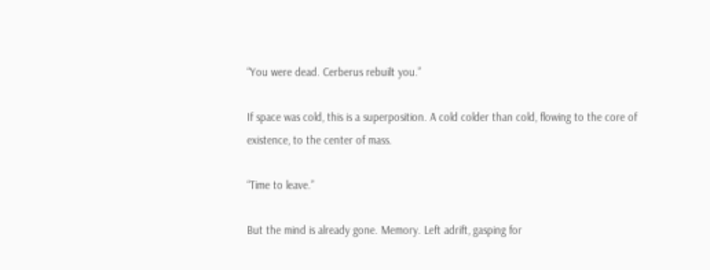“You were dead. Cerberus rebuilt you.”

If space was cold, this is a superposition. A cold colder than cold, flowing to the core of existence, to the center of mass.

“Time to leave.”

But the mind is already gone. Memory. Left adrift, gasping for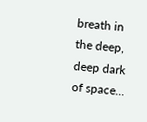breath in the deep, deep dark of space...